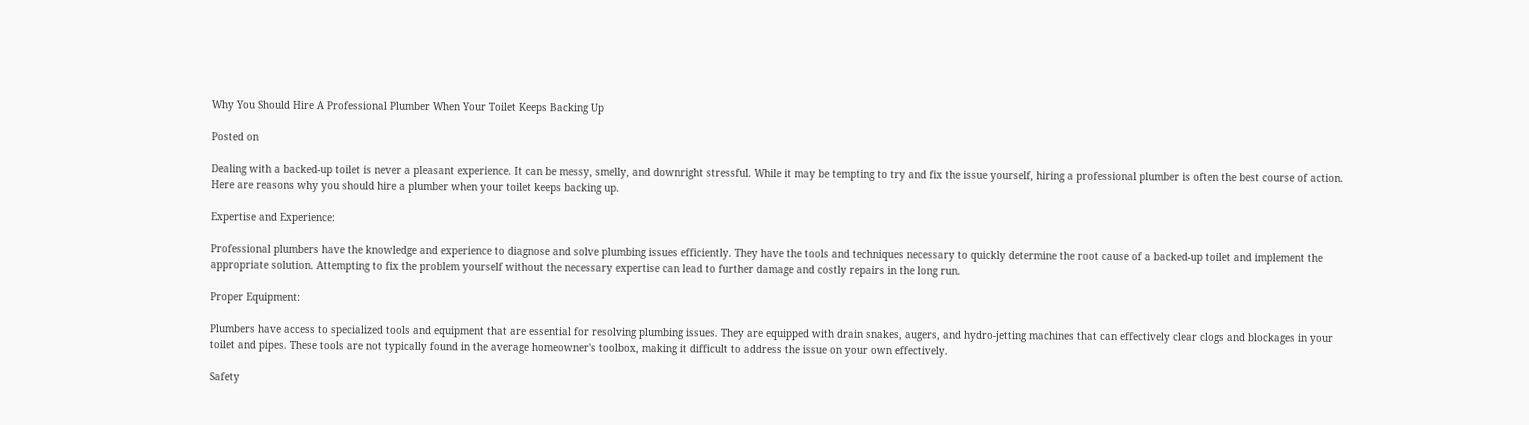Why You Should Hire A Professional Plumber When Your Toilet Keeps Backing Up

Posted on

Dealing with a backed-up toilet is never a pleasant experience. It can be messy, smelly, and downright stressful. While it may be tempting to try and fix the issue yourself, hiring a professional plumber is often the best course of action. Here are reasons why you should hire a plumber when your toilet keeps backing up.

Expertise and Experience:

Professional plumbers have the knowledge and experience to diagnose and solve plumbing issues efficiently. They have the tools and techniques necessary to quickly determine the root cause of a backed-up toilet and implement the appropriate solution. Attempting to fix the problem yourself without the necessary expertise can lead to further damage and costly repairs in the long run.

Proper Equipment:

Plumbers have access to specialized tools and equipment that are essential for resolving plumbing issues. They are equipped with drain snakes, augers, and hydro-jetting machines that can effectively clear clogs and blockages in your toilet and pipes. These tools are not typically found in the average homeowner's toolbox, making it difficult to address the issue on your own effectively.

Safety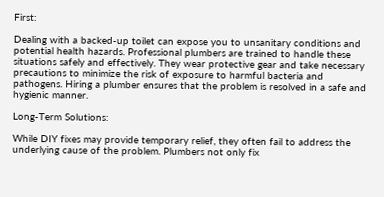First:

Dealing with a backed-up toilet can expose you to unsanitary conditions and potential health hazards. Professional plumbers are trained to handle these situations safely and effectively. They wear protective gear and take necessary precautions to minimize the risk of exposure to harmful bacteria and pathogens. Hiring a plumber ensures that the problem is resolved in a safe and hygienic manner.

Long-Term Solutions:

While DIY fixes may provide temporary relief, they often fail to address the underlying cause of the problem. Plumbers not only fix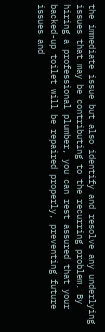the immediate issue but also identify and resolve any underlying issues that may be contributing to the recurring problem. By hiring a professional plumber, you can rest assured that your backed-up toilet will be repaired properly, preventing future issues and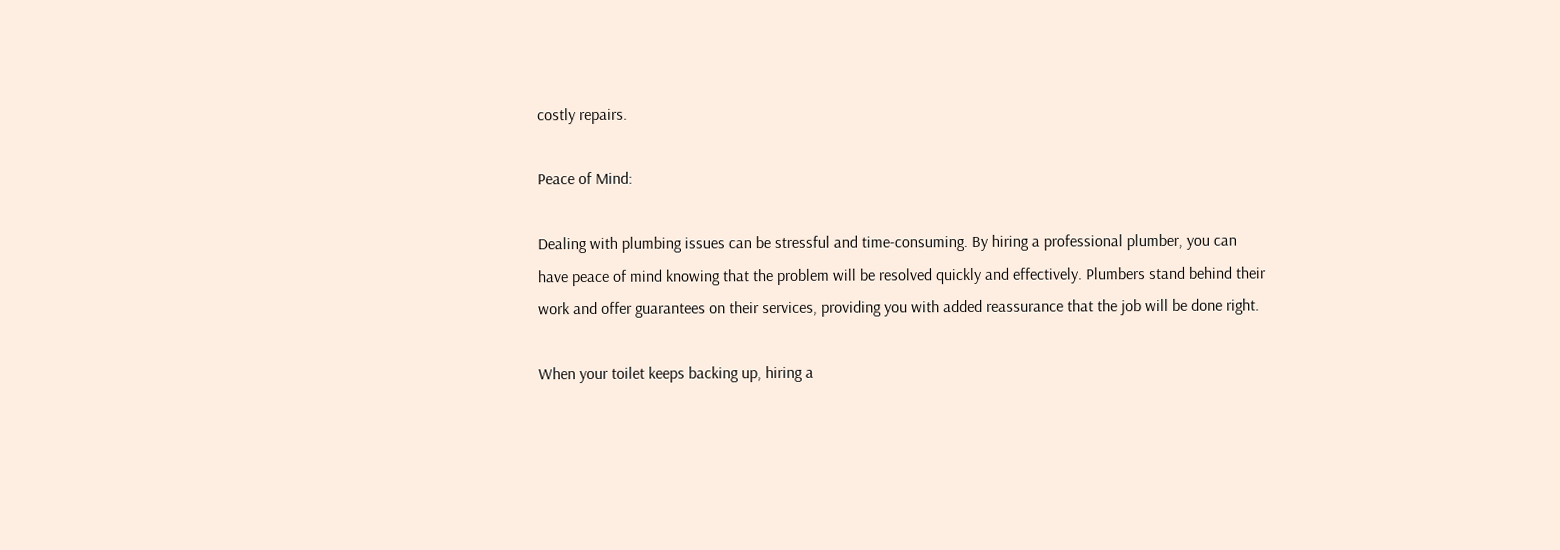costly repairs.

Peace of Mind:

Dealing with plumbing issues can be stressful and time-consuming. By hiring a professional plumber, you can have peace of mind knowing that the problem will be resolved quickly and effectively. Plumbers stand behind their work and offer guarantees on their services, providing you with added reassurance that the job will be done right.

When your toilet keeps backing up, hiring a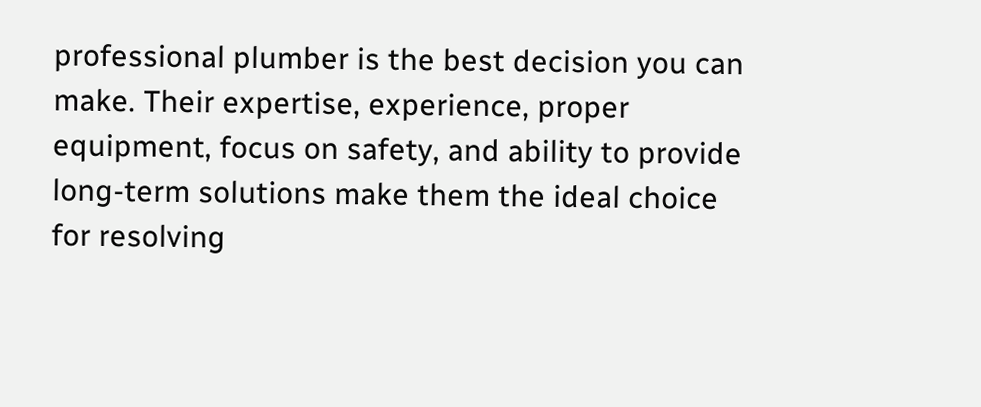professional plumber is the best decision you can make. Their expertise, experience, proper equipment, focus on safety, and ability to provide long-term solutions make them the ideal choice for resolving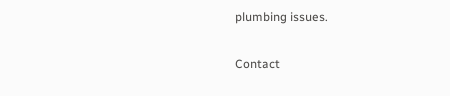plumbing issues.

Contact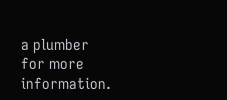a plumber for more information.